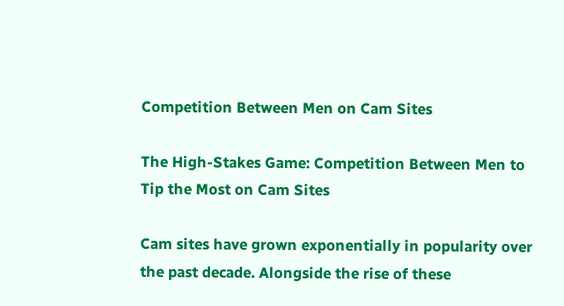Competition Between Men on Cam Sites

The High-Stakes Game: Competition Between Men to Tip the Most on Cam Sites

Cam sites have grown exponentially in popularity over the past decade. Alongside the rise of these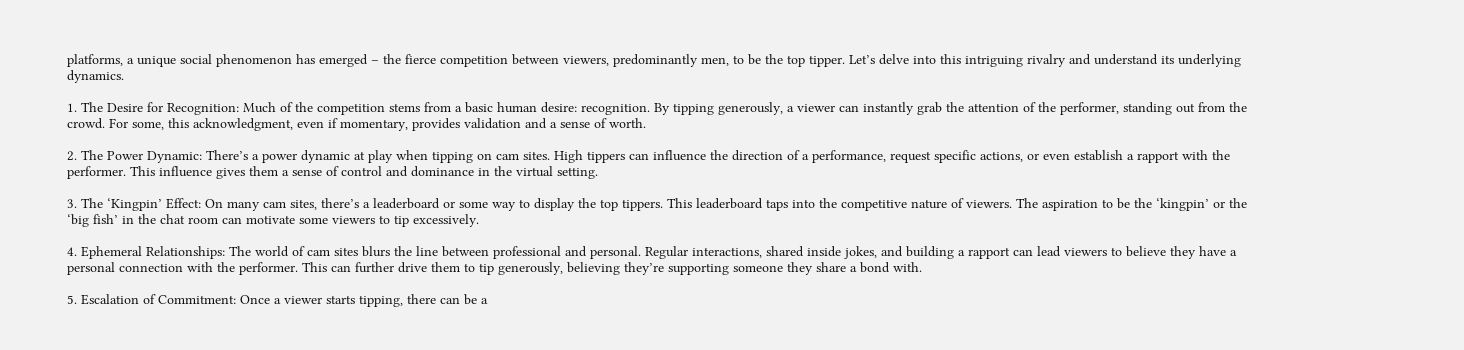platforms, a unique social phenomenon has emerged – the fierce competition between viewers, predominantly men, to be the top tipper. Let’s delve into this intriguing rivalry and understand its underlying dynamics.

1. The Desire for Recognition: Much of the competition stems from a basic human desire: recognition. By tipping generously, a viewer can instantly grab the attention of the performer, standing out from the crowd. For some, this acknowledgment, even if momentary, provides validation and a sense of worth.

2. The Power Dynamic: There’s a power dynamic at play when tipping on cam sites. High tippers can influence the direction of a performance, request specific actions, or even establish a rapport with the performer. This influence gives them a sense of control and dominance in the virtual setting.

3. The ‘Kingpin’ Effect: On many cam sites, there’s a leaderboard or some way to display the top tippers. This leaderboard taps into the competitive nature of viewers. The aspiration to be the ‘kingpin’ or the ‘big fish’ in the chat room can motivate some viewers to tip excessively.

4. Ephemeral Relationships: The world of cam sites blurs the line between professional and personal. Regular interactions, shared inside jokes, and building a rapport can lead viewers to believe they have a personal connection with the performer. This can further drive them to tip generously, believing they’re supporting someone they share a bond with.

5. Escalation of Commitment: Once a viewer starts tipping, there can be a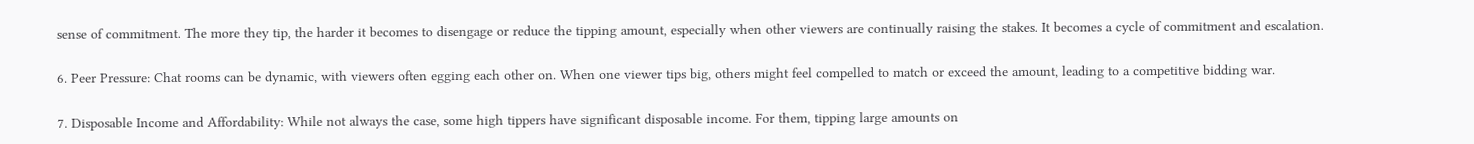sense of commitment. The more they tip, the harder it becomes to disengage or reduce the tipping amount, especially when other viewers are continually raising the stakes. It becomes a cycle of commitment and escalation.

6. Peer Pressure: Chat rooms can be dynamic, with viewers often egging each other on. When one viewer tips big, others might feel compelled to match or exceed the amount, leading to a competitive bidding war.

7. Disposable Income and Affordability: While not always the case, some high tippers have significant disposable income. For them, tipping large amounts on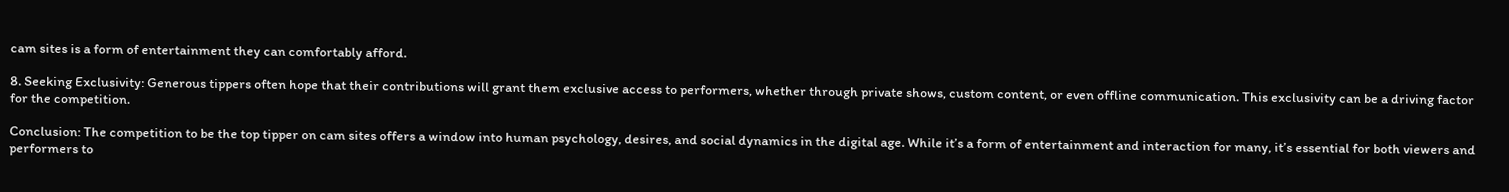cam sites is a form of entertainment they can comfortably afford.

8. Seeking Exclusivity: Generous tippers often hope that their contributions will grant them exclusive access to performers, whether through private shows, custom content, or even offline communication. This exclusivity can be a driving factor for the competition.

Conclusion: The competition to be the top tipper on cam sites offers a window into human psychology, desires, and social dynamics in the digital age. While it’s a form of entertainment and interaction for many, it’s essential for both viewers and performers to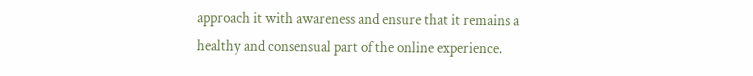approach it with awareness and ensure that it remains a healthy and consensual part of the online experience.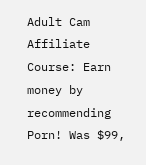Adult Cam Affiliate Course: Earn money by recommending Porn! Was $99,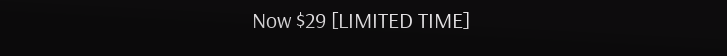Now $29 [LIMITED TIME]